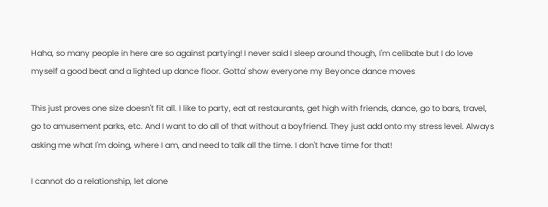Haha, so many people in here are so against partying! I never said I sleep around though, I'm celibate but I do love myself a good beat and a lighted up dance floor. Gotta' show everyone my Beyonce dance moves

This just proves one size doesn't fit all. I like to party, eat at restaurants, get high with friends, dance, go to bars, travel, go to amusement parks, etc. And I want to do all of that without a boyfriend. They just add onto my stress level. Always asking me what I'm doing, where I am, and need to talk all the time. I don't have time for that!

I cannot do a relationship, let alone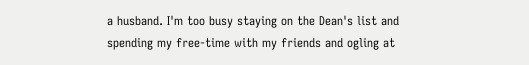a husband. I'm too busy staying on the Dean's list and spending my free-time with my friends and ogling at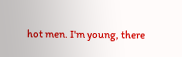hot men. I'm young, there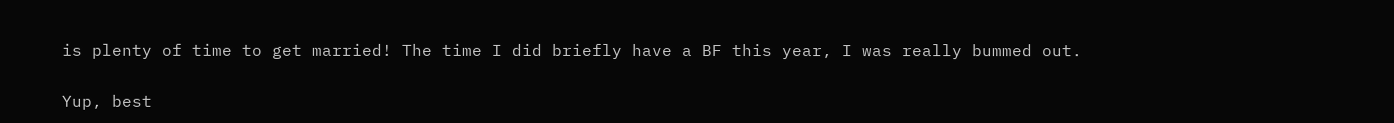is plenty of time to get married! The time I did briefly have a BF this year, I was really bummed out.

Yup, best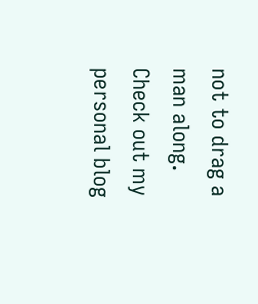not to drag a man along.
Check out my personal blog